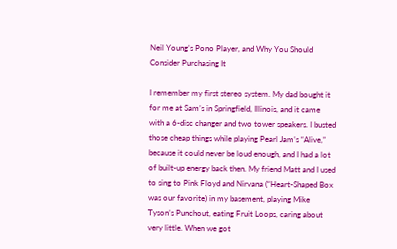Neil Young’s Pono Player, and Why You Should Consider Purchasing It

I remember my first stereo system. My dad bought it for me at Sam’s in Springfield, Illinois, and it came with a 6-disc changer and two tower speakers. I busted those cheap things while playing Pearl Jam’s “Alive,” because it could never be loud enough, and I had a lot of built-up energy back then. My friend Matt and I used to sing to Pink Floyd and Nirvana (“Heart-Shaped Box was our favorite) in my basement, playing Mike Tyson’s Punchout, eating Fruit Loops, caring about very little. When we got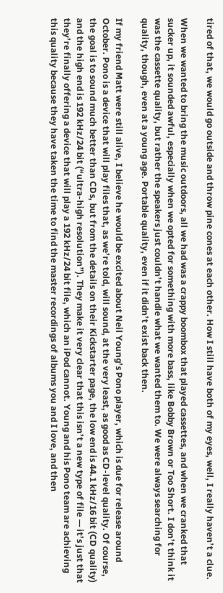tired of that, we would go outside and throw pine cones at each other. How I still have both of my eyes, well, I really haven’t a clue.

When we wanted to bring the music outdoors, all we had was a crappy boombox that played cassettes, and when we cranked that sucker up, it sounded awful, especially when we opted for something with more bass, like Bobby Brown or Too Short. I don’t think it was the cassette quality, but rather the speakers just couldn’t handle what we wanted them to. We were always searching for quality, though, even at a young age. Portable quality, even if it didn’t exist back then.

If my friend Matt were still alive, I believe he would be excited about Neil Young’s Pono player, which is due for release around October. Pono is a device that will play files that, as we’re told, will sound, at the very least, as good as CD-level quality. Of course, the goal is to sound much better than CDs, but from the details on their Kickstarter page, the low end is 44.1 kHz/16 bit (CD quality) and the high end is 192 kHz/24 bit (“ultra-high resolution”). They make it very clear that this isn’t a new type of file — it’s just that they’re finally offering a device that will play a 192 kHz/24 bit file, which an iPod cannot. Young and his Pono team are achieving this quality because they have taken the time to find the master recordings of albums you and I love, and then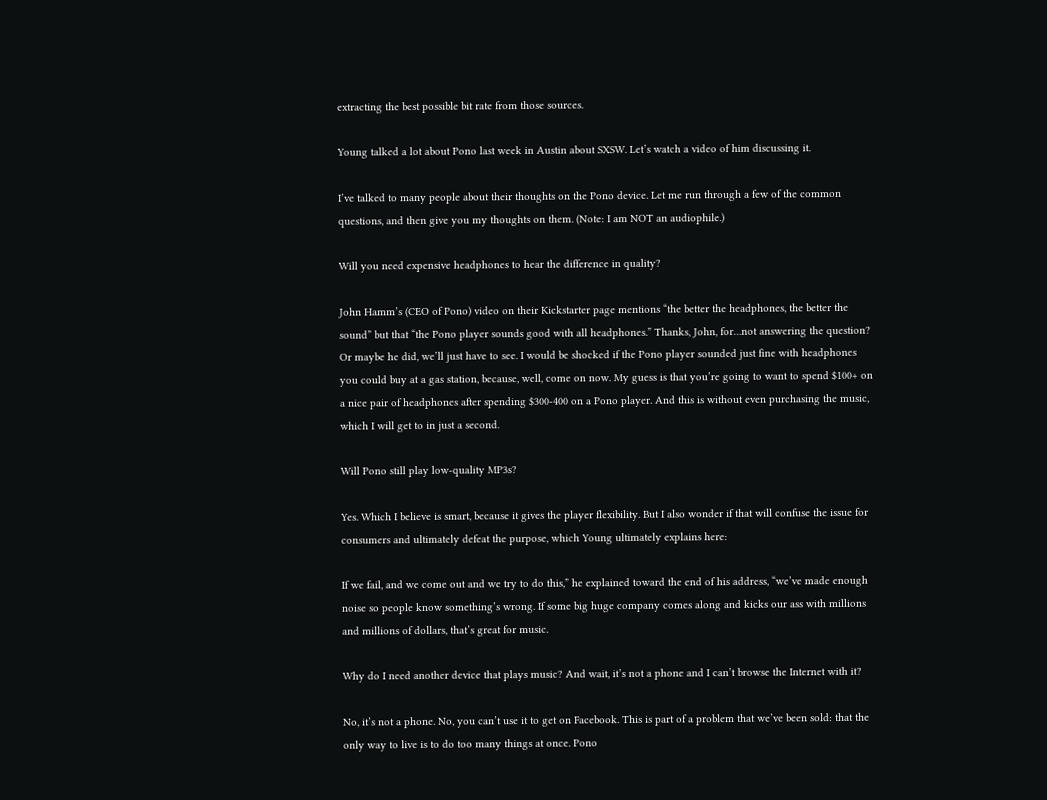extracting the best possible bit rate from those sources.

Young talked a lot about Pono last week in Austin about SXSW. Let’s watch a video of him discussing it.

I’ve talked to many people about their thoughts on the Pono device. Let me run through a few of the common questions, and then give you my thoughts on them. (Note: I am NOT an audiophile.)

Will you need expensive headphones to hear the difference in quality?

John Hamm’s (CEO of Pono) video on their Kickstarter page mentions “the better the headphones, the better the sound” but that “the Pono player sounds good with all headphones.” Thanks, John, for…not answering the question? Or maybe he did, we’ll just have to see. I would be shocked if the Pono player sounded just fine with headphones you could buy at a gas station, because, well, come on now. My guess is that you’re going to want to spend $100+ on a nice pair of headphones after spending $300-400 on a Pono player. And this is without even purchasing the music, which I will get to in just a second.

Will Pono still play low-quality MP3s?

Yes. Which I believe is smart, because it gives the player flexibility. But I also wonder if that will confuse the issue for consumers and ultimately defeat the purpose, which Young ultimately explains here:

If we fail, and we come out and we try to do this,” he explained toward the end of his address, “we’ve made enough noise so people know something’s wrong. If some big huge company comes along and kicks our ass with millions and millions of dollars, that’s great for music.

Why do I need another device that plays music? And wait, it’s not a phone and I can’t browse the Internet with it?

No, it’s not a phone. No, you can’t use it to get on Facebook. This is part of a problem that we’ve been sold: that the only way to live is to do too many things at once. Pono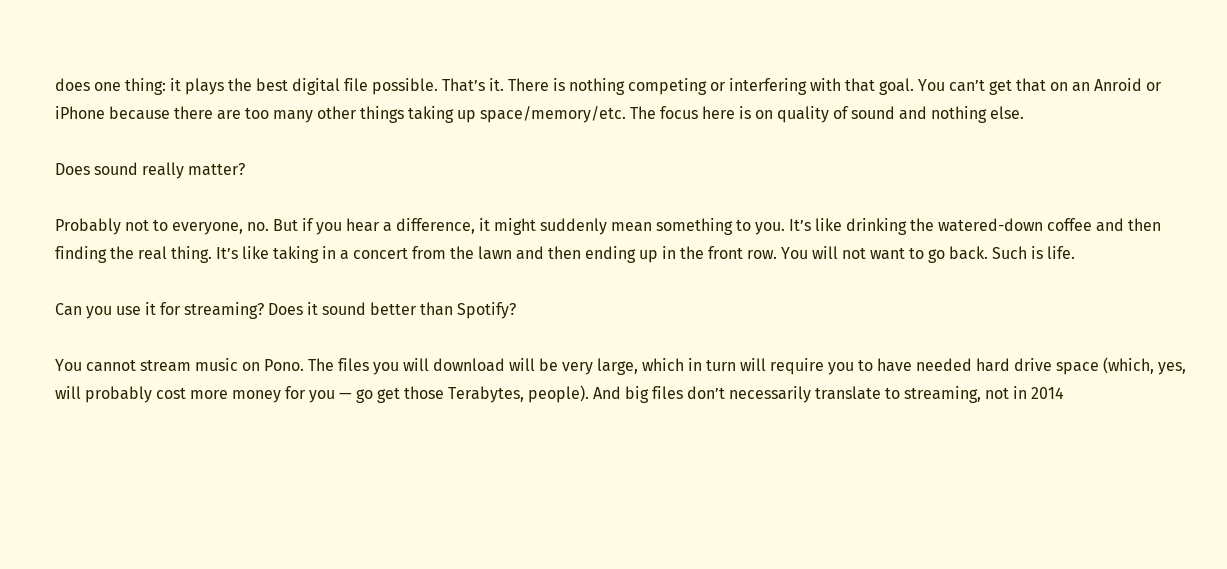does one thing: it plays the best digital file possible. That’s it. There is nothing competing or interfering with that goal. You can’t get that on an Anroid or iPhone because there are too many other things taking up space/memory/etc. The focus here is on quality of sound and nothing else.

Does sound really matter?

Probably not to everyone, no. But if you hear a difference, it might suddenly mean something to you. It’s like drinking the watered-down coffee and then finding the real thing. It’s like taking in a concert from the lawn and then ending up in the front row. You will not want to go back. Such is life.

Can you use it for streaming? Does it sound better than Spotify?

You cannot stream music on Pono. The files you will download will be very large, which in turn will require you to have needed hard drive space (which, yes, will probably cost more money for you — go get those Terabytes, people). And big files don’t necessarily translate to streaming, not in 2014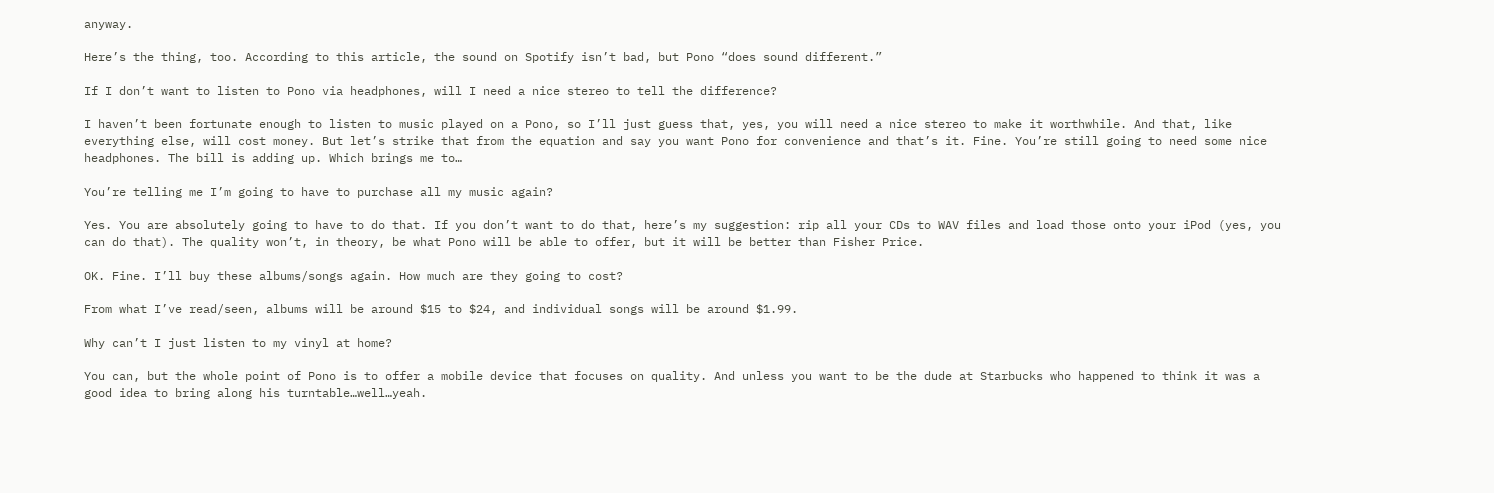anyway.

Here’s the thing, too. According to this article, the sound on Spotify isn’t bad, but Pono “does sound different.”

If I don’t want to listen to Pono via headphones, will I need a nice stereo to tell the difference?

I haven’t been fortunate enough to listen to music played on a Pono, so I’ll just guess that, yes, you will need a nice stereo to make it worthwhile. And that, like everything else, will cost money. But let’s strike that from the equation and say you want Pono for convenience and that’s it. Fine. You’re still going to need some nice headphones. The bill is adding up. Which brings me to…

You’re telling me I’m going to have to purchase all my music again?

Yes. You are absolutely going to have to do that. If you don’t want to do that, here’s my suggestion: rip all your CDs to WAV files and load those onto your iPod (yes, you can do that). The quality won’t, in theory, be what Pono will be able to offer, but it will be better than Fisher Price.

OK. Fine. I’ll buy these albums/songs again. How much are they going to cost?

From what I’ve read/seen, albums will be around $15 to $24, and individual songs will be around $1.99.

Why can’t I just listen to my vinyl at home?

You can, but the whole point of Pono is to offer a mobile device that focuses on quality. And unless you want to be the dude at Starbucks who happened to think it was a good idea to bring along his turntable…well…yeah.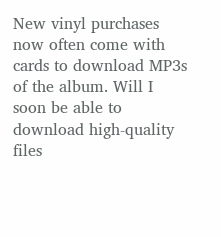New vinyl purchases now often come with cards to download MP3s of the album. Will I soon be able to download high-quality files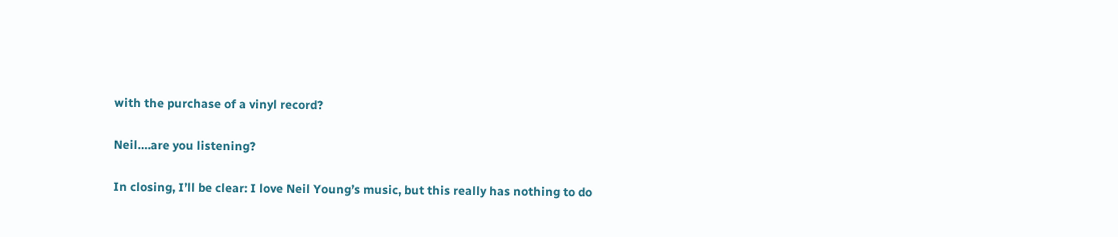with the purchase of a vinyl record?

Neil….are you listening?

In closing, I’ll be clear: I love Neil Young’s music, but this really has nothing to do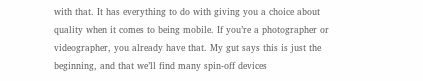with that. It has everything to do with giving you a choice about quality when it comes to being mobile. If you’re a photographer or videographer, you already have that. My gut says this is just the beginning, and that we’ll find many spin-off devices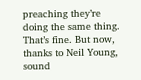preaching they’re doing the same thing. That’s fine. But now, thanks to Neil Young, sound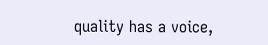quality has a voice,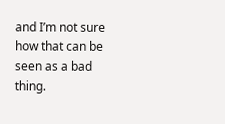and I’m not sure how that can be seen as a bad thing.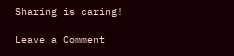Sharing is caring!

Leave a Comment